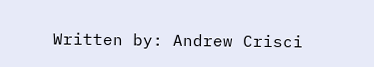Written by: Andrew Crisci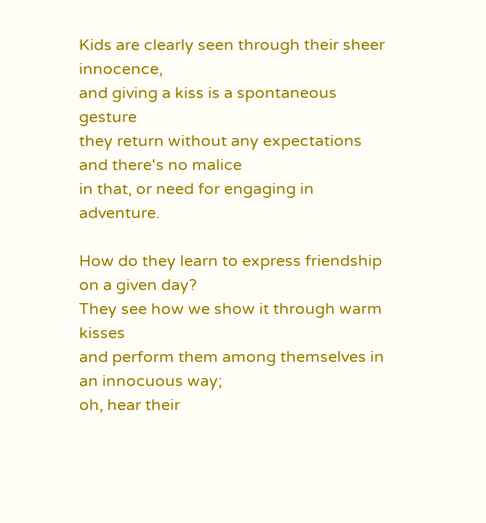Kids are clearly seen through their sheer innocence,
and giving a kiss is a spontaneous gesture
they return without any expectations and there's no malice
in that, or need for engaging in adventure.

How do they learn to express friendship on a given day?
They see how we show it through warm kisses
and perform them among themselves in an innocuous way;
oh, hear their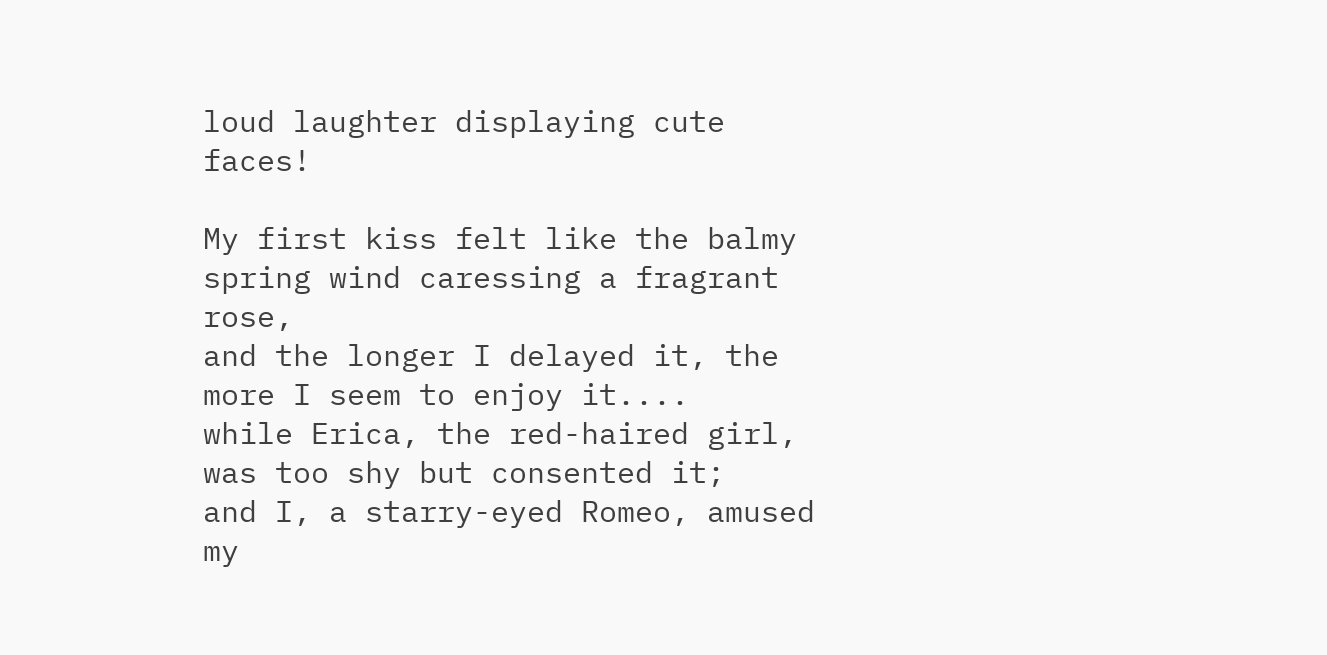loud laughter displaying cute faces!

My first kiss felt like the balmy spring wind caressing a fragrant rose,
and the longer I delayed it, the more I seem to enjoy it....
while Erica, the red-haired girl, was too shy but consented it;
and I, a starry-eyed Romeo, amused my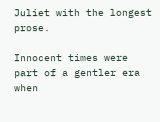Juliet with the longest prose.

Innocent times were part of a gentler era
when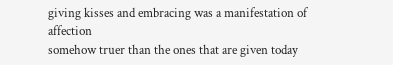giving kisses and embracing was a manifestation of affection
somehow truer than the ones that are given today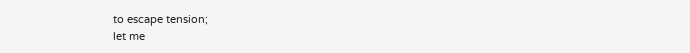to escape tension;
let me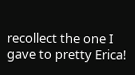recollect the one I gave to pretty Erica!